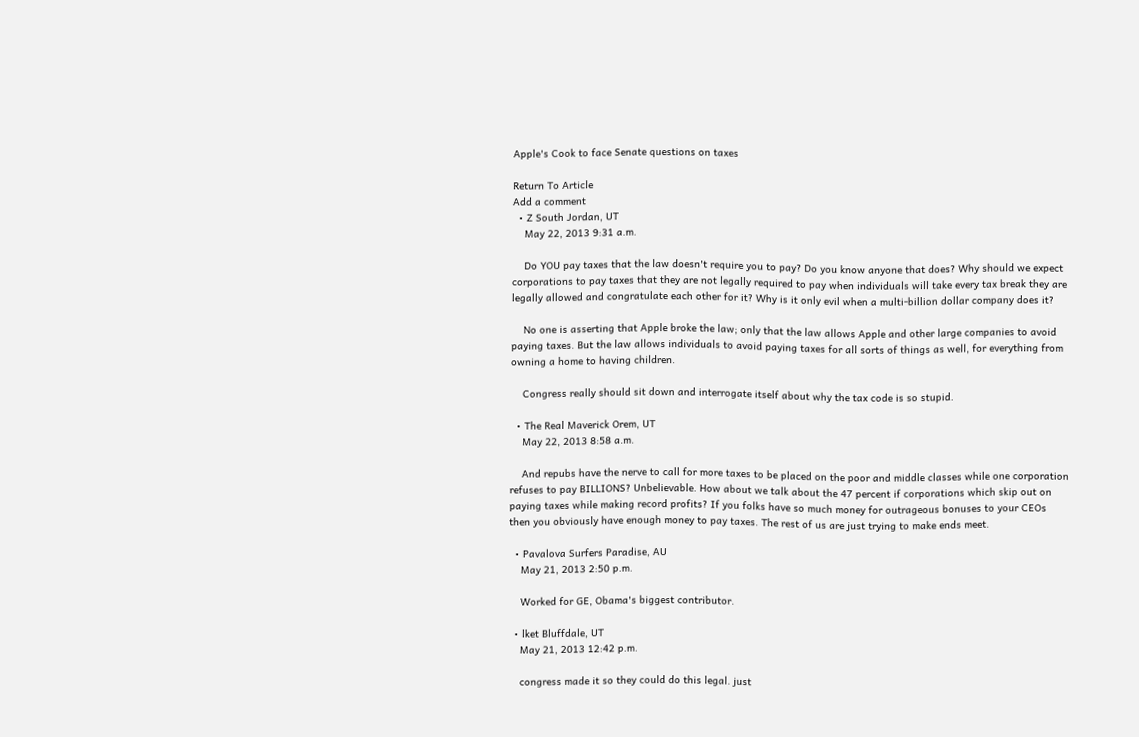Apple's Cook to face Senate questions on taxes

Return To Article
Add a comment
  • Z South Jordan, UT
    May 22, 2013 9:31 a.m.

    Do YOU pay taxes that the law doesn't require you to pay? Do you know anyone that does? Why should we expect corporations to pay taxes that they are not legally required to pay when individuals will take every tax break they are legally allowed and congratulate each other for it? Why is it only evil when a multi-billion dollar company does it?

    No one is asserting that Apple broke the law; only that the law allows Apple and other large companies to avoid paying taxes. But the law allows individuals to avoid paying taxes for all sorts of things as well, for everything from owning a home to having children.

    Congress really should sit down and interrogate itself about why the tax code is so stupid.

  • The Real Maverick Orem, UT
    May 22, 2013 8:58 a.m.

    And repubs have the nerve to call for more taxes to be placed on the poor and middle classes while one corporation refuses to pay BILLIONS? Unbelievable. How about we talk about the 47 percent if corporations which skip out on paying taxes while making record profits? If you folks have so much money for outrageous bonuses to your CEOs then you obviously have enough money to pay taxes. The rest of us are just trying to make ends meet.

  • Pavalova Surfers Paradise, AU
    May 21, 2013 2:50 p.m.

    Worked for GE, Obama's biggest contributor.

  • lket Bluffdale, UT
    May 21, 2013 12:42 p.m.

    congress made it so they could do this legal. just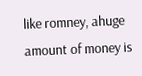like romney, ahuge amount of money is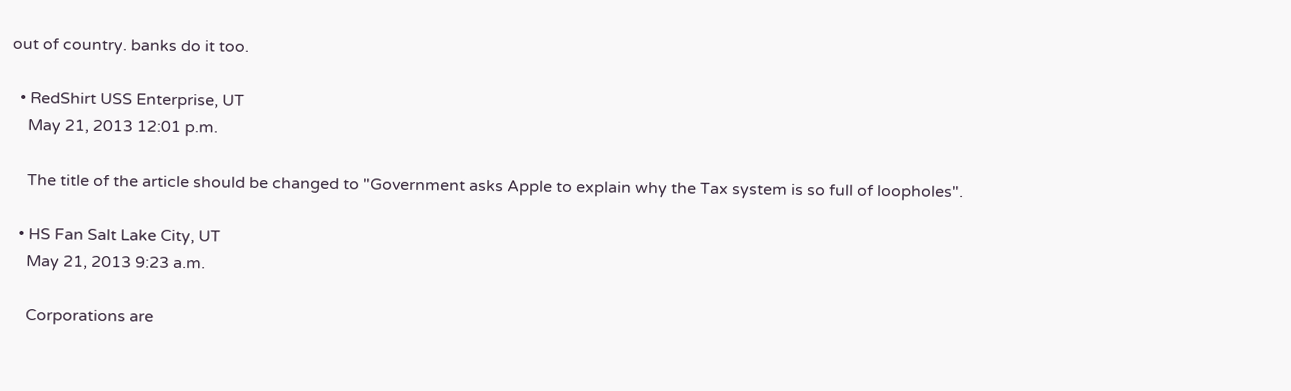out of country. banks do it too.

  • RedShirt USS Enterprise, UT
    May 21, 2013 12:01 p.m.

    The title of the article should be changed to "Government asks Apple to explain why the Tax system is so full of loopholes".

  • HS Fan Salt Lake City, UT
    May 21, 2013 9:23 a.m.

    Corporations are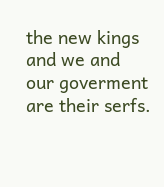the new kings and we and our goverment are their serfs.